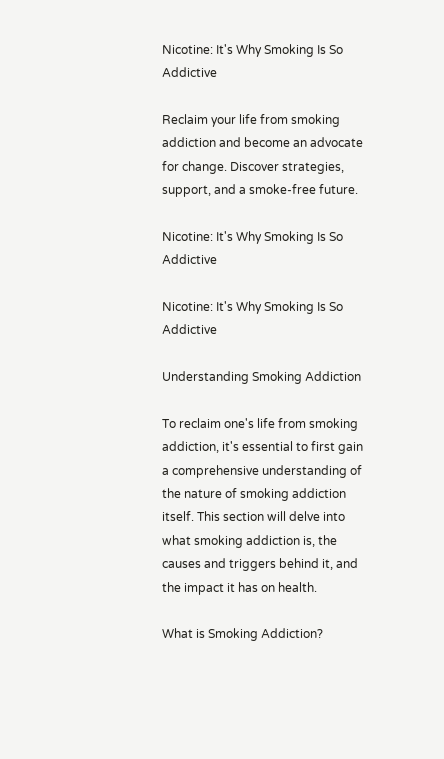Nicotine: It's Why Smoking Is So Addictive

Reclaim your life from smoking addiction and become an advocate for change. Discover strategies, support, and a smoke-free future.

Nicotine: It's Why Smoking Is So Addictive

Nicotine: It's Why Smoking Is So Addictive

Understanding Smoking Addiction

To reclaim one's life from smoking addiction, it's essential to first gain a comprehensive understanding of the nature of smoking addiction itself. This section will delve into what smoking addiction is, the causes and triggers behind it, and the impact it has on health.

What is Smoking Addiction?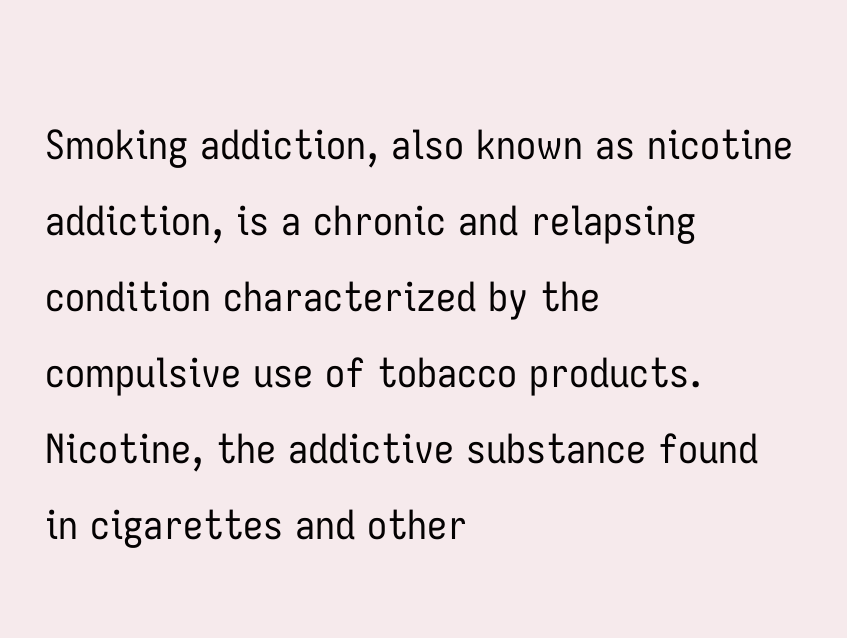Smoking addiction, also known as nicotine addiction, is a chronic and relapsing condition characterized by the compulsive use of tobacco products. Nicotine, the addictive substance found in cigarettes and other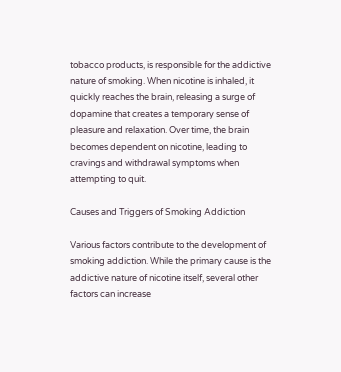tobacco products, is responsible for the addictive nature of smoking. When nicotine is inhaled, it quickly reaches the brain, releasing a surge of dopamine that creates a temporary sense of pleasure and relaxation. Over time, the brain becomes dependent on nicotine, leading to cravings and withdrawal symptoms when attempting to quit.

Causes and Triggers of Smoking Addiction

Various factors contribute to the development of smoking addiction. While the primary cause is the addictive nature of nicotine itself, several other factors can increase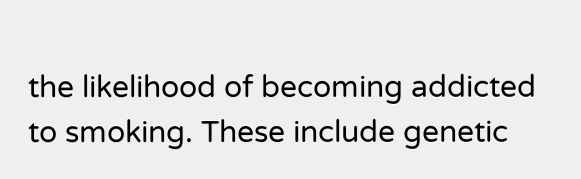the likelihood of becoming addicted to smoking. These include genetic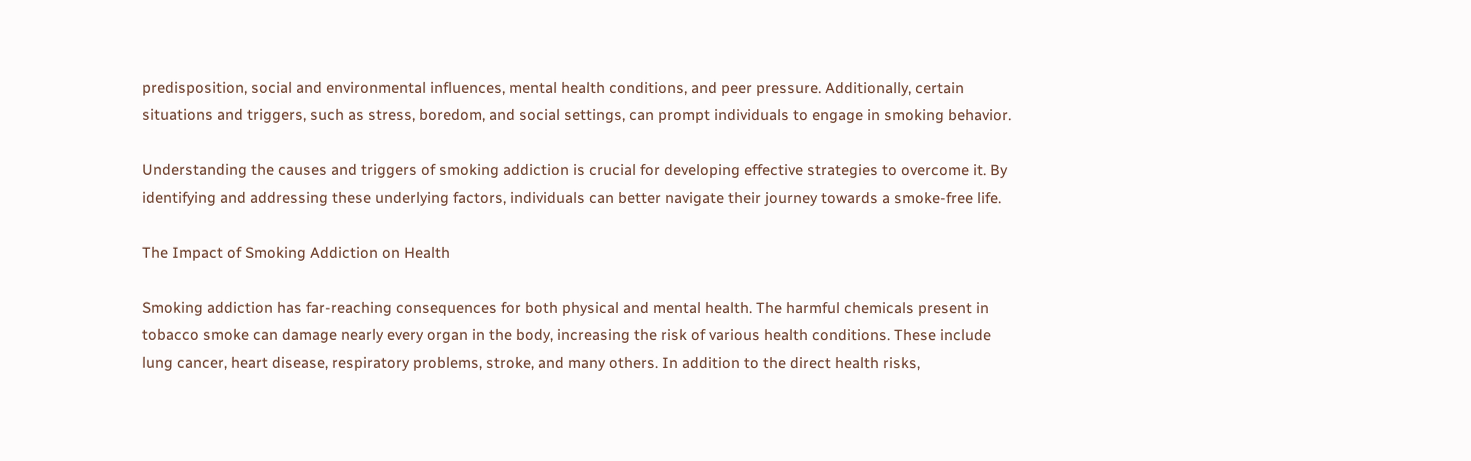predisposition, social and environmental influences, mental health conditions, and peer pressure. Additionally, certain situations and triggers, such as stress, boredom, and social settings, can prompt individuals to engage in smoking behavior.

Understanding the causes and triggers of smoking addiction is crucial for developing effective strategies to overcome it. By identifying and addressing these underlying factors, individuals can better navigate their journey towards a smoke-free life.

The Impact of Smoking Addiction on Health

Smoking addiction has far-reaching consequences for both physical and mental health. The harmful chemicals present in tobacco smoke can damage nearly every organ in the body, increasing the risk of various health conditions. These include lung cancer, heart disease, respiratory problems, stroke, and many others. In addition to the direct health risks,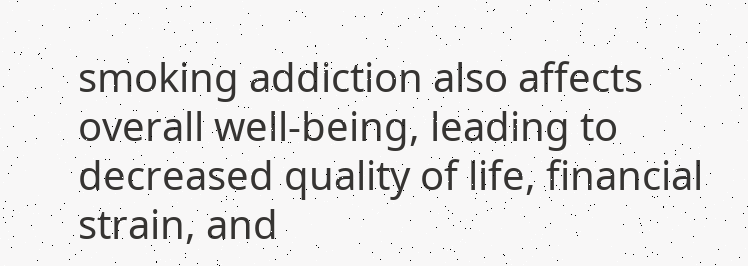smoking addiction also affects overall well-being, leading to decreased quality of life, financial strain, and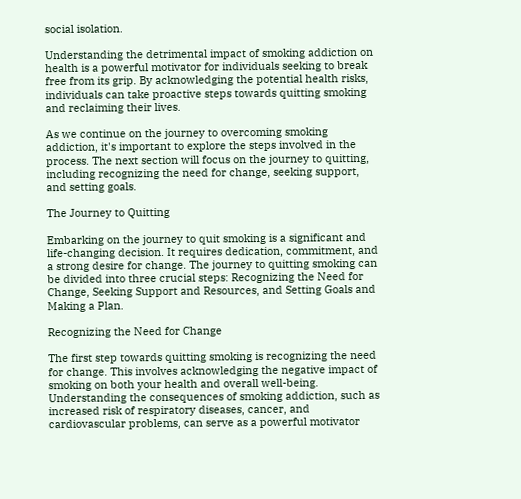social isolation.

Understanding the detrimental impact of smoking addiction on health is a powerful motivator for individuals seeking to break free from its grip. By acknowledging the potential health risks, individuals can take proactive steps towards quitting smoking and reclaiming their lives.

As we continue on the journey to overcoming smoking addiction, it's important to explore the steps involved in the process. The next section will focus on the journey to quitting, including recognizing the need for change, seeking support, and setting goals.

The Journey to Quitting

Embarking on the journey to quit smoking is a significant and life-changing decision. It requires dedication, commitment, and a strong desire for change. The journey to quitting smoking can be divided into three crucial steps: Recognizing the Need for Change, Seeking Support and Resources, and Setting Goals and Making a Plan.

Recognizing the Need for Change

The first step towards quitting smoking is recognizing the need for change. This involves acknowledging the negative impact of smoking on both your health and overall well-being. Understanding the consequences of smoking addiction, such as increased risk of respiratory diseases, cancer, and cardiovascular problems, can serve as a powerful motivator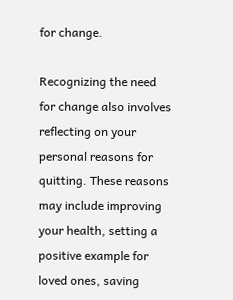for change.

Recognizing the need for change also involves reflecting on your personal reasons for quitting. These reasons may include improving your health, setting a positive example for loved ones, saving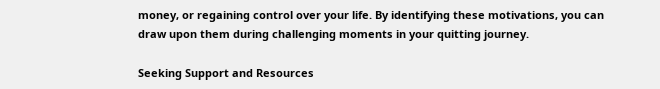money, or regaining control over your life. By identifying these motivations, you can draw upon them during challenging moments in your quitting journey.

Seeking Support and Resources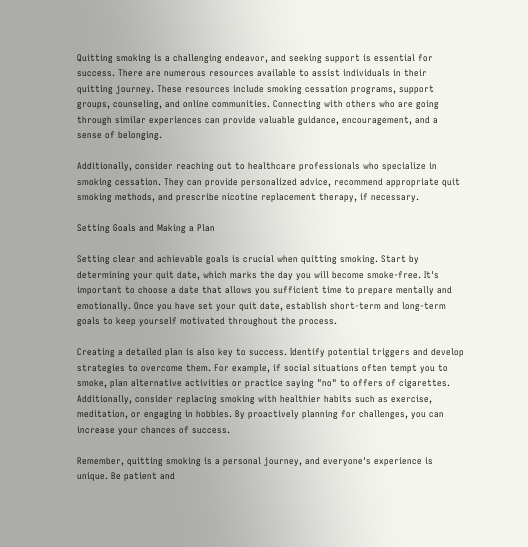Quitting smoking is a challenging endeavor, and seeking support is essential for success. There are numerous resources available to assist individuals in their quitting journey. These resources include smoking cessation programs, support groups, counseling, and online communities. Connecting with others who are going through similar experiences can provide valuable guidance, encouragement, and a sense of belonging.

Additionally, consider reaching out to healthcare professionals who specialize in smoking cessation. They can provide personalized advice, recommend appropriate quit smoking methods, and prescribe nicotine replacement therapy, if necessary.

Setting Goals and Making a Plan

Setting clear and achievable goals is crucial when quitting smoking. Start by determining your quit date, which marks the day you will become smoke-free. It's important to choose a date that allows you sufficient time to prepare mentally and emotionally. Once you have set your quit date, establish short-term and long-term goals to keep yourself motivated throughout the process.

Creating a detailed plan is also key to success. Identify potential triggers and develop strategies to overcome them. For example, if social situations often tempt you to smoke, plan alternative activities or practice saying "no" to offers of cigarettes. Additionally, consider replacing smoking with healthier habits such as exercise, meditation, or engaging in hobbies. By proactively planning for challenges, you can increase your chances of success.

Remember, quitting smoking is a personal journey, and everyone's experience is unique. Be patient and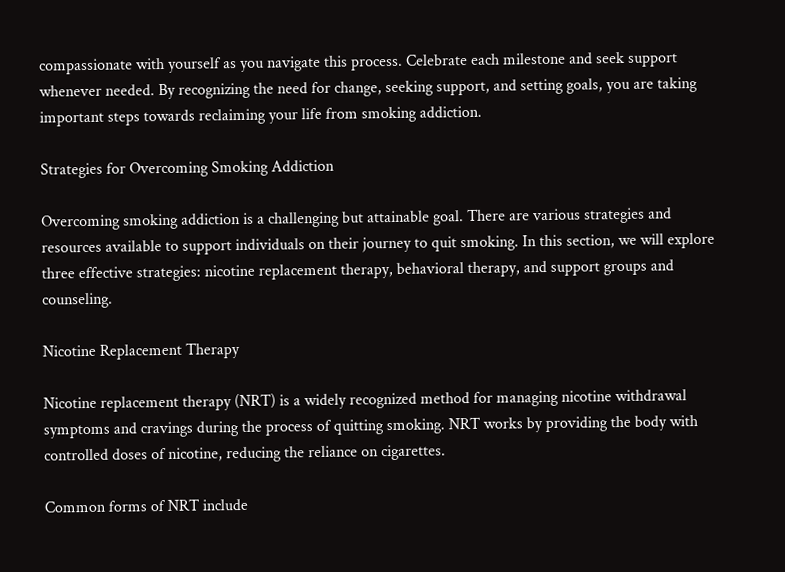compassionate with yourself as you navigate this process. Celebrate each milestone and seek support whenever needed. By recognizing the need for change, seeking support, and setting goals, you are taking important steps towards reclaiming your life from smoking addiction.

Strategies for Overcoming Smoking Addiction

Overcoming smoking addiction is a challenging but attainable goal. There are various strategies and resources available to support individuals on their journey to quit smoking. In this section, we will explore three effective strategies: nicotine replacement therapy, behavioral therapy, and support groups and counseling.

Nicotine Replacement Therapy

Nicotine replacement therapy (NRT) is a widely recognized method for managing nicotine withdrawal symptoms and cravings during the process of quitting smoking. NRT works by providing the body with controlled doses of nicotine, reducing the reliance on cigarettes.

Common forms of NRT include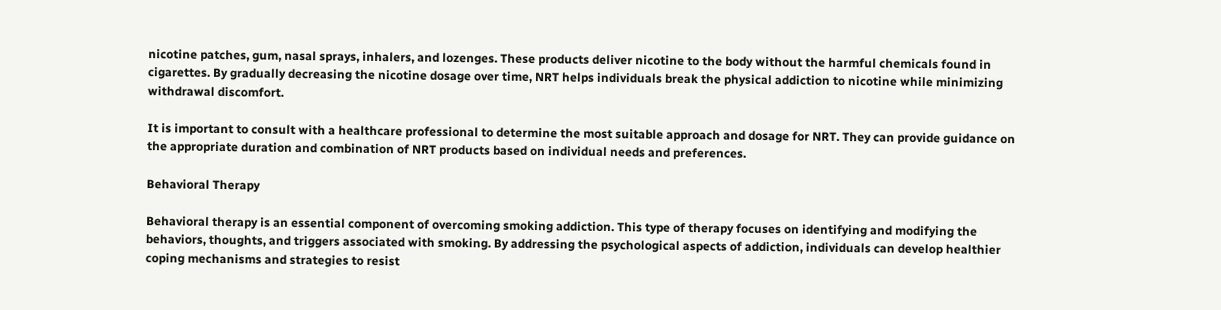nicotine patches, gum, nasal sprays, inhalers, and lozenges. These products deliver nicotine to the body without the harmful chemicals found in cigarettes. By gradually decreasing the nicotine dosage over time, NRT helps individuals break the physical addiction to nicotine while minimizing withdrawal discomfort.

It is important to consult with a healthcare professional to determine the most suitable approach and dosage for NRT. They can provide guidance on the appropriate duration and combination of NRT products based on individual needs and preferences.

Behavioral Therapy

Behavioral therapy is an essential component of overcoming smoking addiction. This type of therapy focuses on identifying and modifying the behaviors, thoughts, and triggers associated with smoking. By addressing the psychological aspects of addiction, individuals can develop healthier coping mechanisms and strategies to resist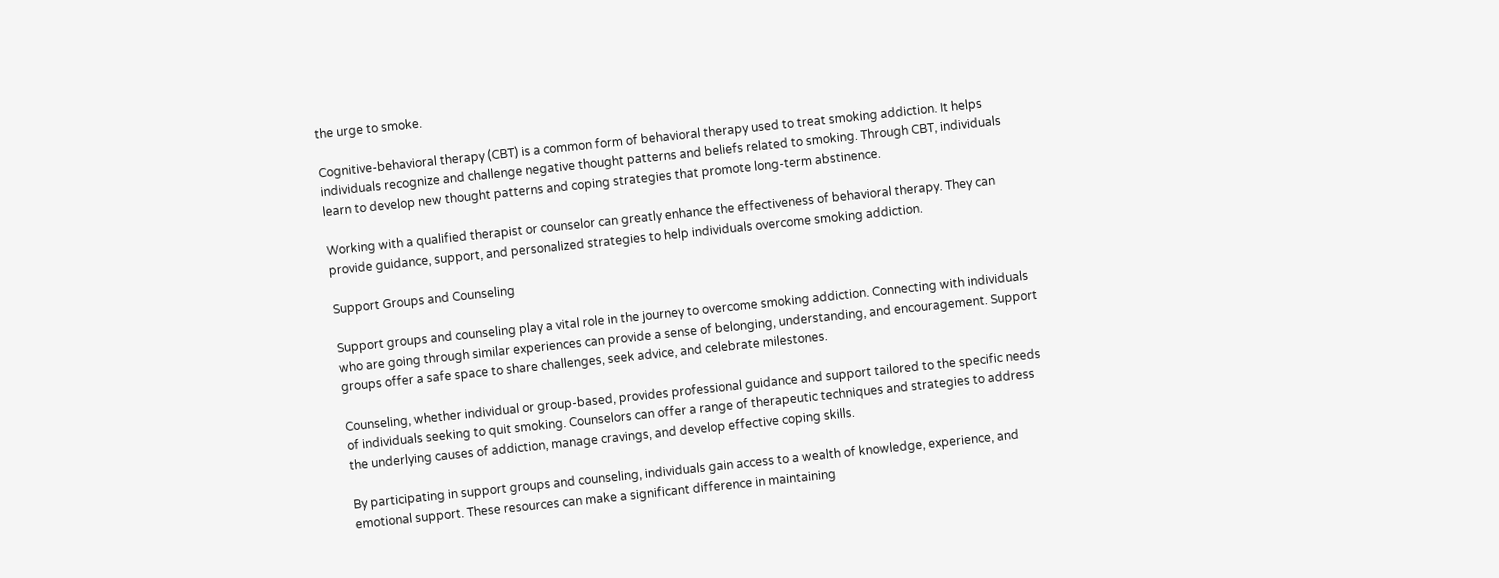the urge to smoke.

Cognitive-behavioral therapy (CBT) is a common form of behavioral therapy used to treat smoking addiction. It helps individuals recognize and challenge negative thought patterns and beliefs related to smoking. Through CBT, individuals learn to develop new thought patterns and coping strategies that promote long-term abstinence.

Working with a qualified therapist or counselor can greatly enhance the effectiveness of behavioral therapy. They can provide guidance, support, and personalized strategies to help individuals overcome smoking addiction.

Support Groups and Counseling

Support groups and counseling play a vital role in the journey to overcome smoking addiction. Connecting with individuals who are going through similar experiences can provide a sense of belonging, understanding, and encouragement. Support groups offer a safe space to share challenges, seek advice, and celebrate milestones.

Counseling, whether individual or group-based, provides professional guidance and support tailored to the specific needs of individuals seeking to quit smoking. Counselors can offer a range of therapeutic techniques and strategies to address the underlying causes of addiction, manage cravings, and develop effective coping skills.

By participating in support groups and counseling, individuals gain access to a wealth of knowledge, experience, and emotional support. These resources can make a significant difference in maintaining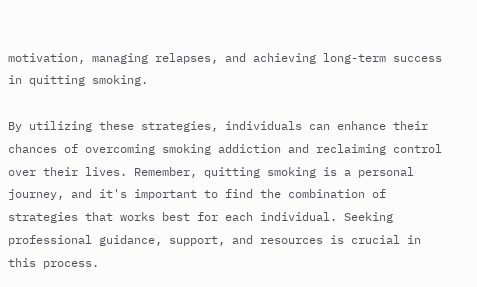motivation, managing relapses, and achieving long-term success in quitting smoking.

By utilizing these strategies, individuals can enhance their chances of overcoming smoking addiction and reclaiming control over their lives. Remember, quitting smoking is a personal journey, and it's important to find the combination of strategies that works best for each individual. Seeking professional guidance, support, and resources is crucial in this process.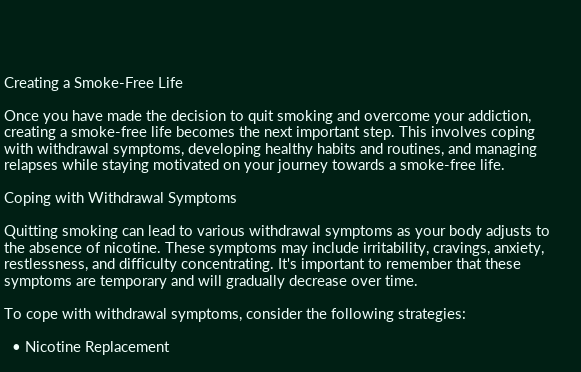Creating a Smoke-Free Life

Once you have made the decision to quit smoking and overcome your addiction, creating a smoke-free life becomes the next important step. This involves coping with withdrawal symptoms, developing healthy habits and routines, and managing relapses while staying motivated on your journey towards a smoke-free life.

Coping with Withdrawal Symptoms

Quitting smoking can lead to various withdrawal symptoms as your body adjusts to the absence of nicotine. These symptoms may include irritability, cravings, anxiety, restlessness, and difficulty concentrating. It's important to remember that these symptoms are temporary and will gradually decrease over time.

To cope with withdrawal symptoms, consider the following strategies:

  • Nicotine Replacement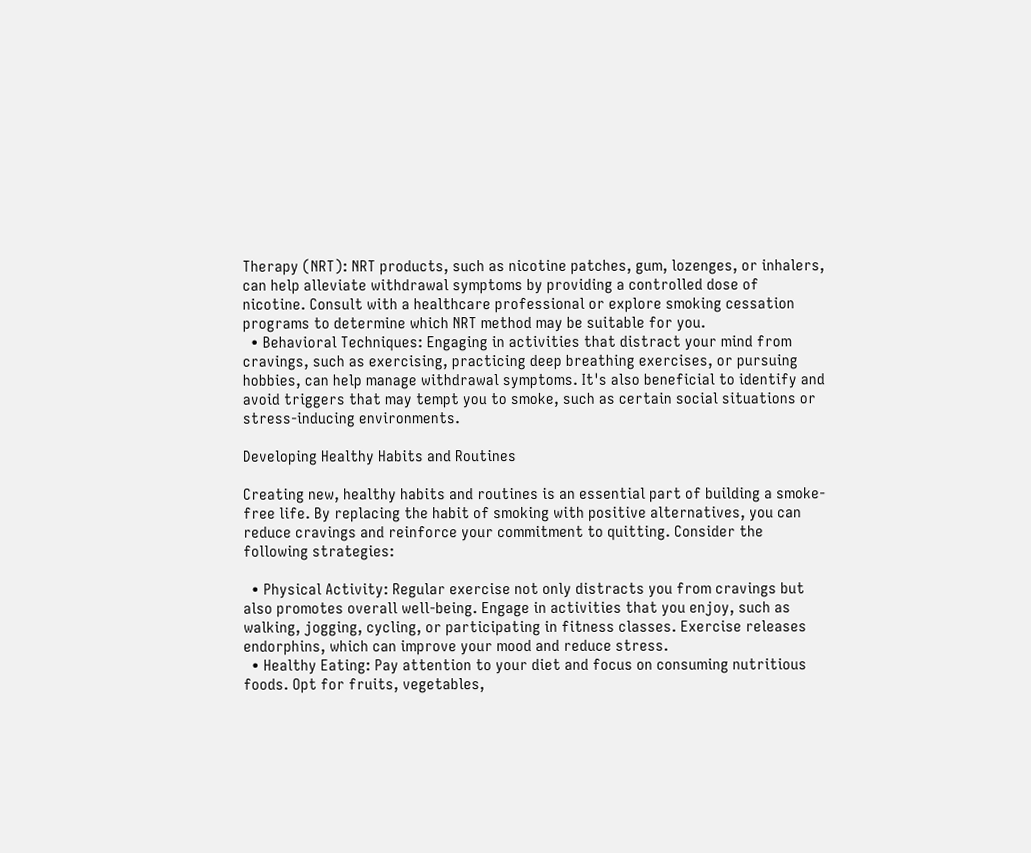Therapy (NRT): NRT products, such as nicotine patches, gum, lozenges, or inhalers, can help alleviate withdrawal symptoms by providing a controlled dose of nicotine. Consult with a healthcare professional or explore smoking cessation programs to determine which NRT method may be suitable for you.
  • Behavioral Techniques: Engaging in activities that distract your mind from cravings, such as exercising, practicing deep breathing exercises, or pursuing hobbies, can help manage withdrawal symptoms. It's also beneficial to identify and avoid triggers that may tempt you to smoke, such as certain social situations or stress-inducing environments.

Developing Healthy Habits and Routines

Creating new, healthy habits and routines is an essential part of building a smoke-free life. By replacing the habit of smoking with positive alternatives, you can reduce cravings and reinforce your commitment to quitting. Consider the following strategies:

  • Physical Activity: Regular exercise not only distracts you from cravings but also promotes overall well-being. Engage in activities that you enjoy, such as walking, jogging, cycling, or participating in fitness classes. Exercise releases endorphins, which can improve your mood and reduce stress.
  • Healthy Eating: Pay attention to your diet and focus on consuming nutritious foods. Opt for fruits, vegetables,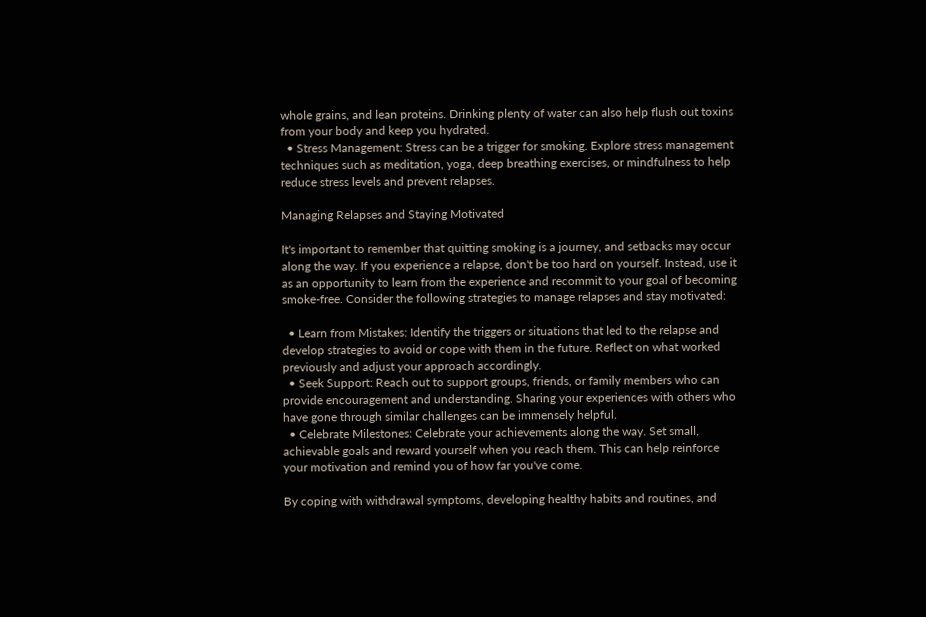whole grains, and lean proteins. Drinking plenty of water can also help flush out toxins from your body and keep you hydrated.
  • Stress Management: Stress can be a trigger for smoking. Explore stress management techniques such as meditation, yoga, deep breathing exercises, or mindfulness to help reduce stress levels and prevent relapses.

Managing Relapses and Staying Motivated

It's important to remember that quitting smoking is a journey, and setbacks may occur along the way. If you experience a relapse, don't be too hard on yourself. Instead, use it as an opportunity to learn from the experience and recommit to your goal of becoming smoke-free. Consider the following strategies to manage relapses and stay motivated:

  • Learn from Mistakes: Identify the triggers or situations that led to the relapse and develop strategies to avoid or cope with them in the future. Reflect on what worked previously and adjust your approach accordingly.
  • Seek Support: Reach out to support groups, friends, or family members who can provide encouragement and understanding. Sharing your experiences with others who have gone through similar challenges can be immensely helpful.
  • Celebrate Milestones: Celebrate your achievements along the way. Set small, achievable goals and reward yourself when you reach them. This can help reinforce your motivation and remind you of how far you've come.

By coping with withdrawal symptoms, developing healthy habits and routines, and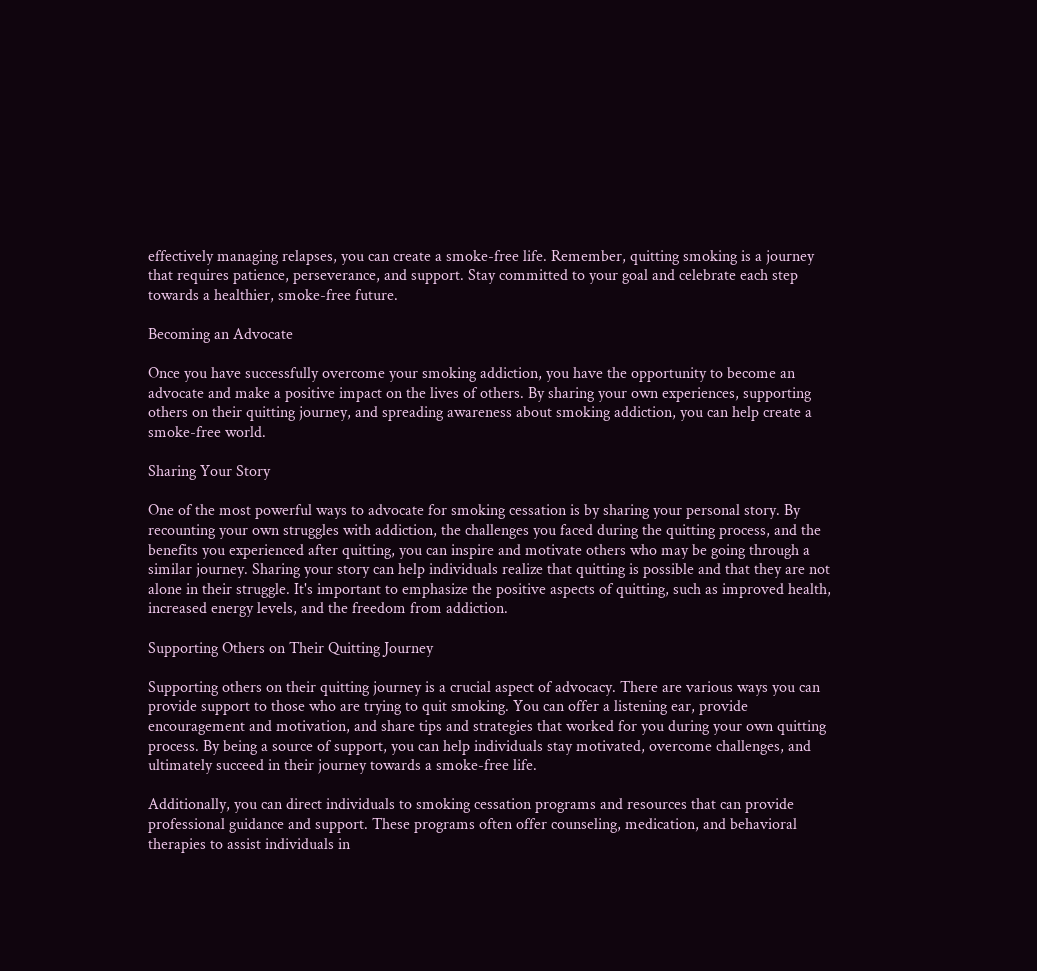effectively managing relapses, you can create a smoke-free life. Remember, quitting smoking is a journey that requires patience, perseverance, and support. Stay committed to your goal and celebrate each step towards a healthier, smoke-free future.

Becoming an Advocate

Once you have successfully overcome your smoking addiction, you have the opportunity to become an advocate and make a positive impact on the lives of others. By sharing your own experiences, supporting others on their quitting journey, and spreading awareness about smoking addiction, you can help create a smoke-free world.

Sharing Your Story

One of the most powerful ways to advocate for smoking cessation is by sharing your personal story. By recounting your own struggles with addiction, the challenges you faced during the quitting process, and the benefits you experienced after quitting, you can inspire and motivate others who may be going through a similar journey. Sharing your story can help individuals realize that quitting is possible and that they are not alone in their struggle. It's important to emphasize the positive aspects of quitting, such as improved health, increased energy levels, and the freedom from addiction.

Supporting Others on Their Quitting Journey

Supporting others on their quitting journey is a crucial aspect of advocacy. There are various ways you can provide support to those who are trying to quit smoking. You can offer a listening ear, provide encouragement and motivation, and share tips and strategies that worked for you during your own quitting process. By being a source of support, you can help individuals stay motivated, overcome challenges, and ultimately succeed in their journey towards a smoke-free life.

Additionally, you can direct individuals to smoking cessation programs and resources that can provide professional guidance and support. These programs often offer counseling, medication, and behavioral therapies to assist individuals in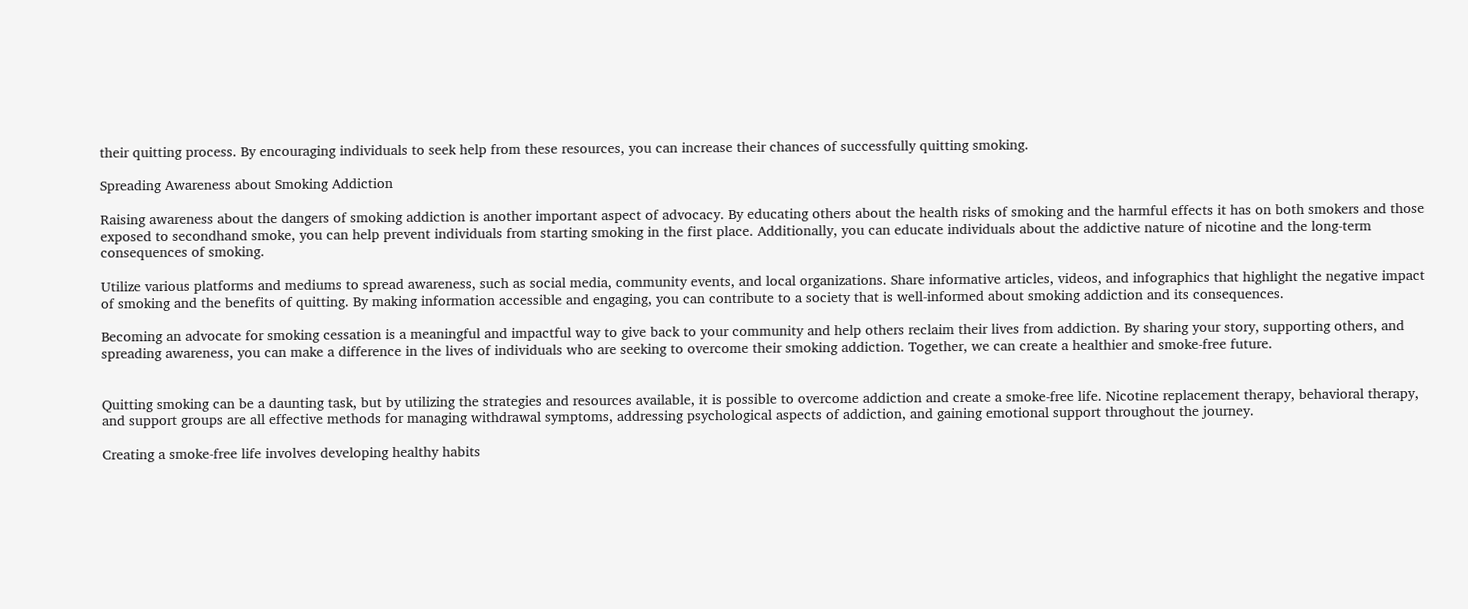their quitting process. By encouraging individuals to seek help from these resources, you can increase their chances of successfully quitting smoking.

Spreading Awareness about Smoking Addiction

Raising awareness about the dangers of smoking addiction is another important aspect of advocacy. By educating others about the health risks of smoking and the harmful effects it has on both smokers and those exposed to secondhand smoke, you can help prevent individuals from starting smoking in the first place. Additionally, you can educate individuals about the addictive nature of nicotine and the long-term consequences of smoking.

Utilize various platforms and mediums to spread awareness, such as social media, community events, and local organizations. Share informative articles, videos, and infographics that highlight the negative impact of smoking and the benefits of quitting. By making information accessible and engaging, you can contribute to a society that is well-informed about smoking addiction and its consequences.

Becoming an advocate for smoking cessation is a meaningful and impactful way to give back to your community and help others reclaim their lives from addiction. By sharing your story, supporting others, and spreading awareness, you can make a difference in the lives of individuals who are seeking to overcome their smoking addiction. Together, we can create a healthier and smoke-free future.


Quitting smoking can be a daunting task, but by utilizing the strategies and resources available, it is possible to overcome addiction and create a smoke-free life. Nicotine replacement therapy, behavioral therapy, and support groups are all effective methods for managing withdrawal symptoms, addressing psychological aspects of addiction, and gaining emotional support throughout the journey.

Creating a smoke-free life involves developing healthy habits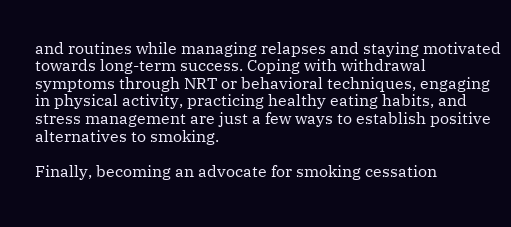and routines while managing relapses and staying motivated towards long-term success. Coping with withdrawal symptoms through NRT or behavioral techniques, engaging in physical activity, practicing healthy eating habits, and stress management are just a few ways to establish positive alternatives to smoking.

Finally, becoming an advocate for smoking cessation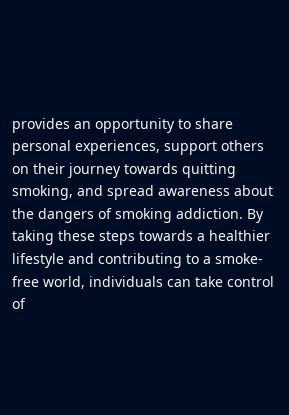provides an opportunity to share personal experiences, support others on their journey towards quitting smoking, and spread awareness about the dangers of smoking addiction. By taking these steps towards a healthier lifestyle and contributing to a smoke-free world, individuals can take control of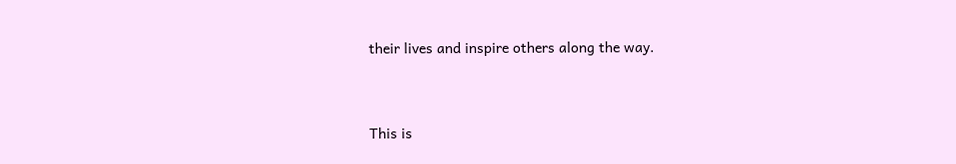their lives and inspire others along the way.


This is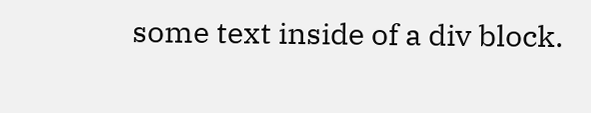some text inside of a div block.